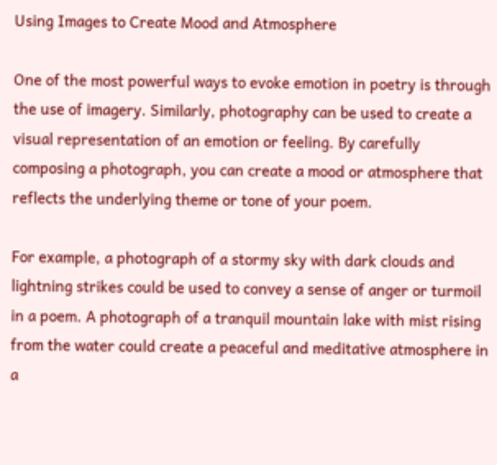Using Images to Create Mood and Atmosphere

One of the most powerful ways to evoke emotion in poetry is through the use of imagery. Similarly, photography can be used to create a visual representation of an emotion or feeling. By carefully composing a photograph, you can create a mood or atmosphere that reflects the underlying theme or tone of your poem.

For example, a photograph of a stormy sky with dark clouds and lightning strikes could be used to convey a sense of anger or turmoil in a poem. A photograph of a tranquil mountain lake with mist rising from the water could create a peaceful and meditative atmosphere in a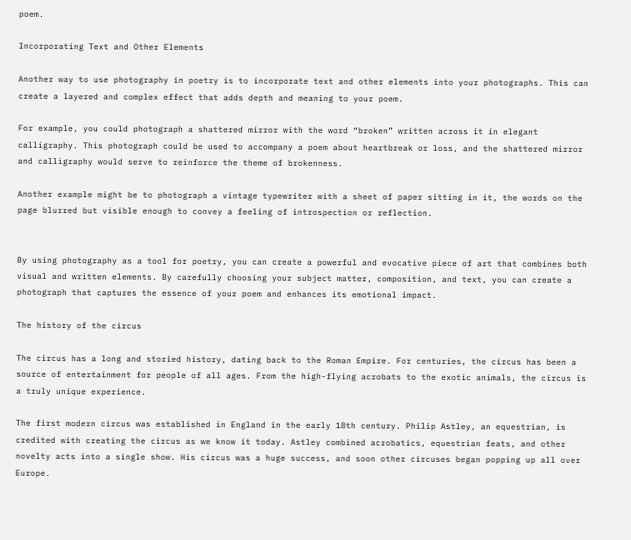poem.

Incorporating Text and Other Elements

Another way to use photography in poetry is to incorporate text and other elements into your photographs. This can create a layered and complex effect that adds depth and meaning to your poem.

For example, you could photograph a shattered mirror with the word “broken” written across it in elegant calligraphy. This photograph could be used to accompany a poem about heartbreak or loss, and the shattered mirror and calligraphy would serve to reinforce the theme of brokenness.

Another example might be to photograph a vintage typewriter with a sheet of paper sitting in it, the words on the page blurred but visible enough to convey a feeling of introspection or reflection.


By using photography as a tool for poetry, you can create a powerful and evocative piece of art that combines both visual and written elements. By carefully choosing your subject matter, composition, and text, you can create a photograph that captures the essence of your poem and enhances its emotional impact.

The history of the circus

The circus has a long and storied history, dating back to the Roman Empire. For centuries, the circus has been a source of entertainment for people of all ages. From the high-flying acrobats to the exotic animals, the circus is a truly unique experience.

The first modern circus was established in England in the early 18th century. Philip Astley, an equestrian, is credited with creating the circus as we know it today. Astley combined acrobatics, equestrian feats, and other novelty acts into a single show. His circus was a huge success, and soon other circuses began popping up all over Europe.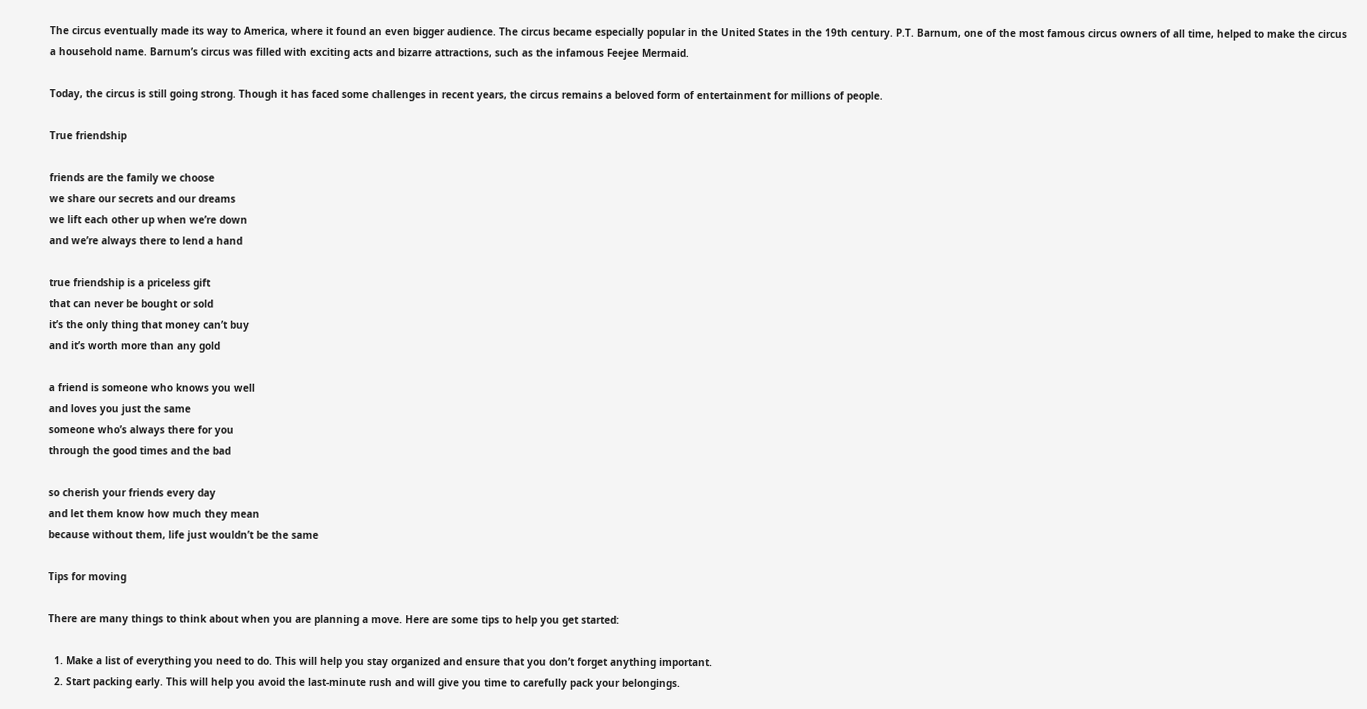The circus eventually made its way to America, where it found an even bigger audience. The circus became especially popular in the United States in the 19th century. P.T. Barnum, one of the most famous circus owners of all time, helped to make the circus a household name. Barnum’s circus was filled with exciting acts and bizarre attractions, such as the infamous Feejee Mermaid.

Today, the circus is still going strong. Though it has faced some challenges in recent years, the circus remains a beloved form of entertainment for millions of people.

True friendship

friends are the family we choose
we share our secrets and our dreams
we lift each other up when we’re down
and we’re always there to lend a hand

true friendship is a priceless gift
that can never be bought or sold
it’s the only thing that money can’t buy
and it’s worth more than any gold

a friend is someone who knows you well
and loves you just the same
someone who’s always there for you
through the good times and the bad

so cherish your friends every day
and let them know how much they mean
because without them, life just wouldn’t be the same

Tips for moving

There are many things to think about when you are planning a move. Here are some tips to help you get started:

  1. Make a list of everything you need to do. This will help you stay organized and ensure that you don’t forget anything important.
  2. Start packing early. This will help you avoid the last-minute rush and will give you time to carefully pack your belongings.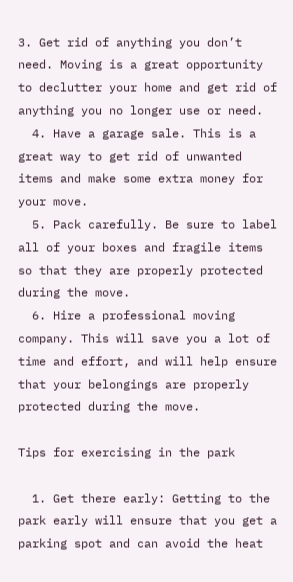3. Get rid of anything you don’t need. Moving is a great opportunity to declutter your home and get rid of anything you no longer use or need.
  4. Have a garage sale. This is a great way to get rid of unwanted items and make some extra money for your move.
  5. Pack carefully. Be sure to label all of your boxes and fragile items so that they are properly protected during the move.
  6. Hire a professional moving company. This will save you a lot of time and effort, and will help ensure that your belongings are properly protected during the move.

Tips for exercising in the park

  1. Get there early: Getting to the park early will ensure that you get a parking spot and can avoid the heat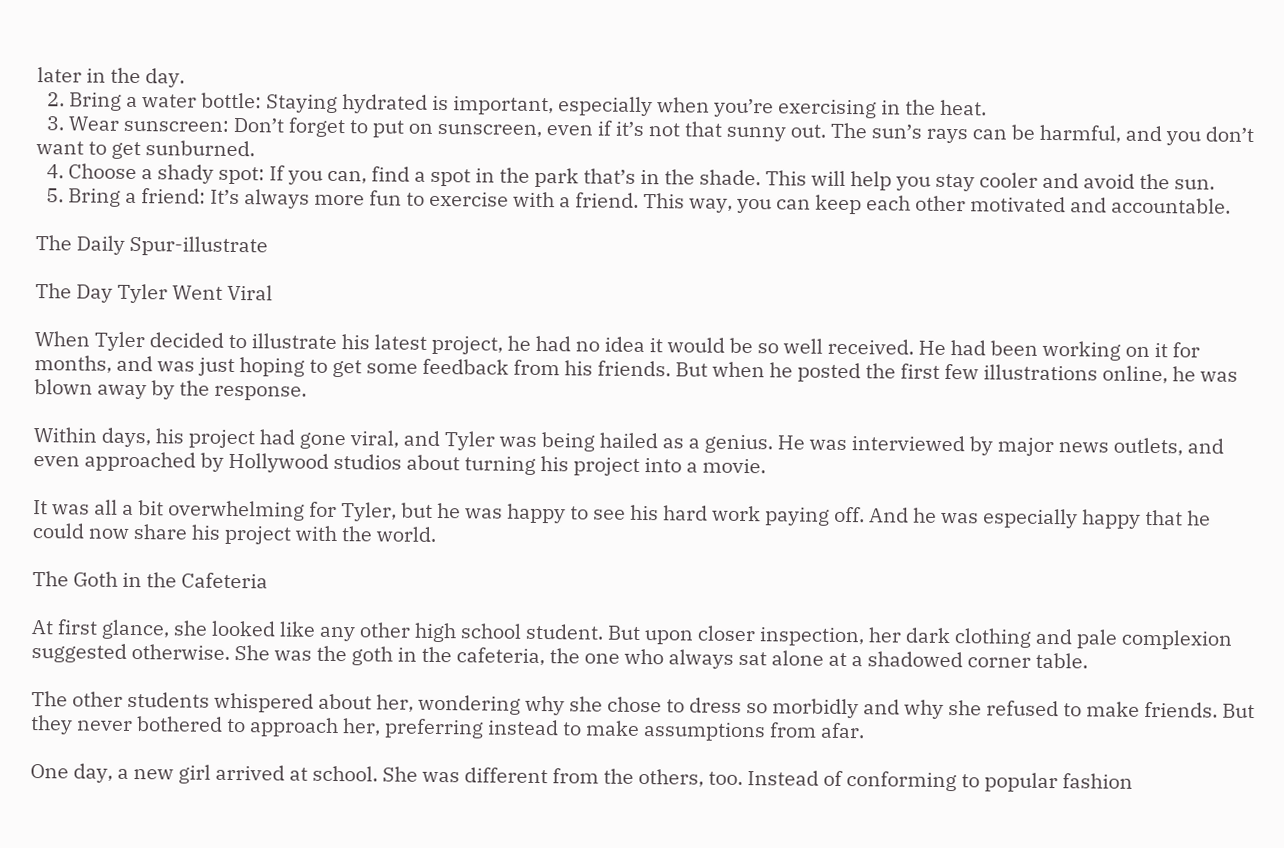later in the day.
  2. Bring a water bottle: Staying hydrated is important, especially when you’re exercising in the heat.
  3. Wear sunscreen: Don’t forget to put on sunscreen, even if it’s not that sunny out. The sun’s rays can be harmful, and you don’t want to get sunburned.
  4. Choose a shady spot: If you can, find a spot in the park that’s in the shade. This will help you stay cooler and avoid the sun.
  5. Bring a friend: It’s always more fun to exercise with a friend. This way, you can keep each other motivated and accountable.

The Daily Spur-illustrate

The Day Tyler Went Viral

When Tyler decided to illustrate his latest project, he had no idea it would be so well received. He had been working on it for months, and was just hoping to get some feedback from his friends. But when he posted the first few illustrations online, he was blown away by the response.

Within days, his project had gone viral, and Tyler was being hailed as a genius. He was interviewed by major news outlets, and even approached by Hollywood studios about turning his project into a movie.

It was all a bit overwhelming for Tyler, but he was happy to see his hard work paying off. And he was especially happy that he could now share his project with the world.

The Goth in the Cafeteria

At first glance, she looked like any other high school student. But upon closer inspection, her dark clothing and pale complexion suggested otherwise. She was the goth in the cafeteria, the one who always sat alone at a shadowed corner table.

The other students whispered about her, wondering why she chose to dress so morbidly and why she refused to make friends. But they never bothered to approach her, preferring instead to make assumptions from afar.

One day, a new girl arrived at school. She was different from the others, too. Instead of conforming to popular fashion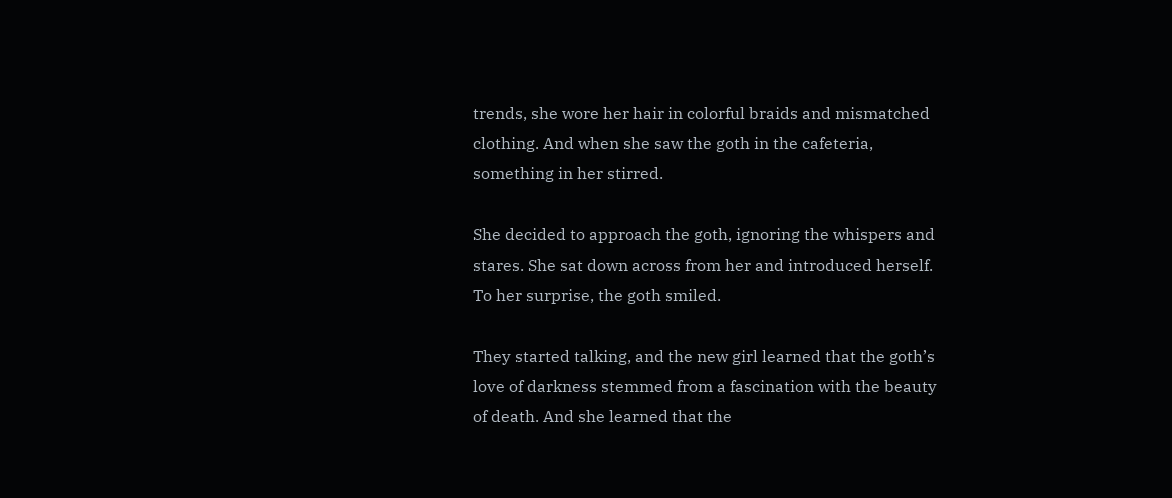trends, she wore her hair in colorful braids and mismatched clothing. And when she saw the goth in the cafeteria, something in her stirred.

She decided to approach the goth, ignoring the whispers and stares. She sat down across from her and introduced herself. To her surprise, the goth smiled.

They started talking, and the new girl learned that the goth’s love of darkness stemmed from a fascination with the beauty of death. And she learned that the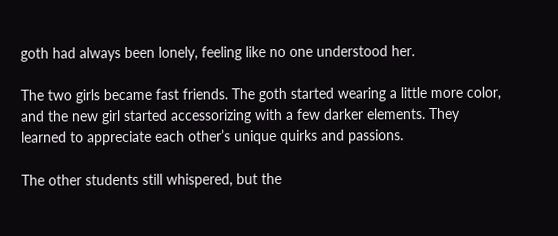goth had always been lonely, feeling like no one understood her.

The two girls became fast friends. The goth started wearing a little more color, and the new girl started accessorizing with a few darker elements. They learned to appreciate each other’s unique quirks and passions.

The other students still whispered, but the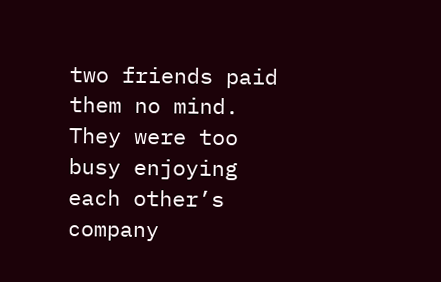two friends paid them no mind. They were too busy enjoying each other’s company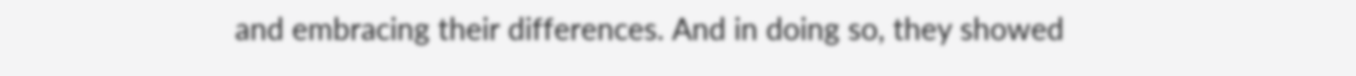and embracing their differences. And in doing so, they showed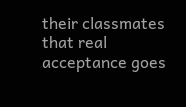their classmates that real acceptance goes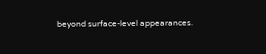beyond surface-level appearances.